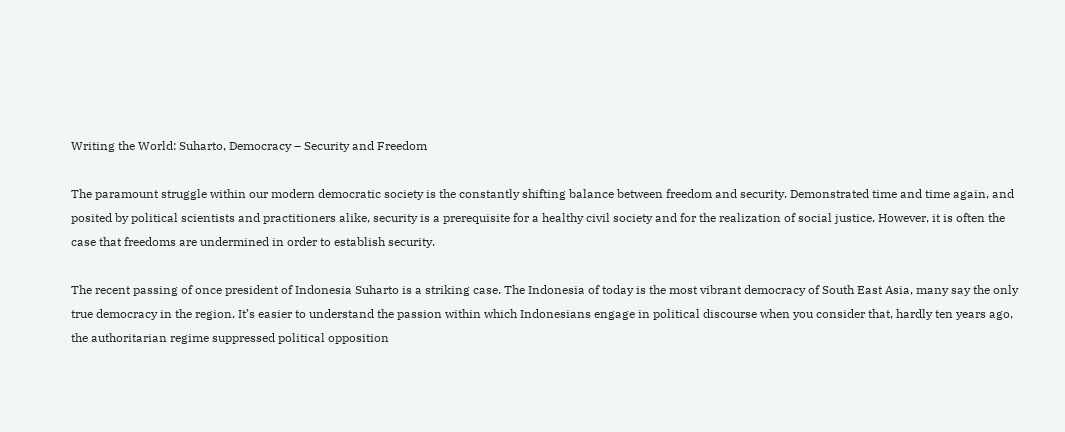Writing the World: Suharto, Democracy – Security and Freedom

The paramount struggle within our modern democratic society is the constantly shifting balance between freedom and security. Demonstrated time and time again, and posited by political scientists and practitioners alike, security is a prerequisite for a healthy civil society and for the realization of social justice. However, it is often the case that freedoms are undermined in order to establish security.

The recent passing of once president of Indonesia Suharto is a striking case. The Indonesia of today is the most vibrant democracy of South East Asia, many say the only true democracy in the region. It’s easier to understand the passion within which Indonesians engage in political discourse when you consider that, hardly ten years ago, the authoritarian regime suppressed political opposition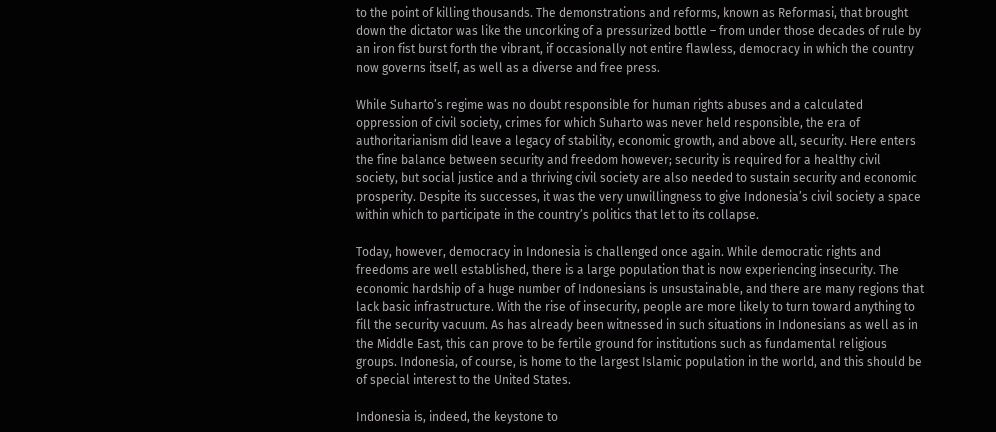to the point of killing thousands. The demonstrations and reforms, known as Reformasi, that brought down the dictator was like the uncorking of a pressurized bottle – from under those decades of rule by an iron fist burst forth the vibrant, if occasionally not entire flawless, democracy in which the country now governs itself, as well as a diverse and free press.

While Suharto’s regime was no doubt responsible for human rights abuses and a calculated oppression of civil society, crimes for which Suharto was never held responsible, the era of authoritarianism did leave a legacy of stability, economic growth, and above all, security. Here enters the fine balance between security and freedom however; security is required for a healthy civil society, but social justice and a thriving civil society are also needed to sustain security and economic prosperity. Despite its successes, it was the very unwillingness to give Indonesia’s civil society a space within which to participate in the country’s politics that let to its collapse.

Today, however, democracy in Indonesia is challenged once again. While democratic rights and freedoms are well established, there is a large population that is now experiencing insecurity. The economic hardship of a huge number of Indonesians is unsustainable, and there are many regions that lack basic infrastructure. With the rise of insecurity, people are more likely to turn toward anything to fill the security vacuum. As has already been witnessed in such situations in Indonesians as well as in the Middle East, this can prove to be fertile ground for institutions such as fundamental religious groups. Indonesia, of course, is home to the largest Islamic population in the world, and this should be of special interest to the United States.

Indonesia is, indeed, the keystone to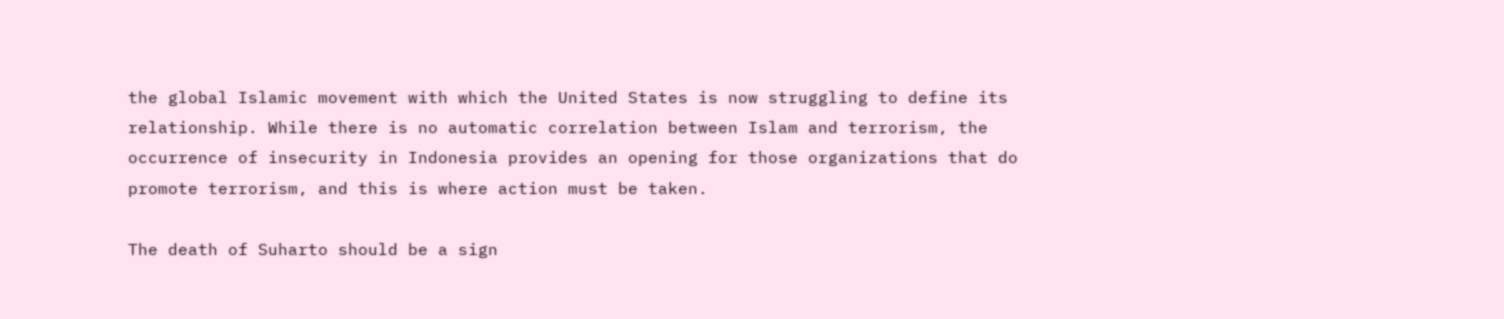the global Islamic movement with which the United States is now struggling to define its relationship. While there is no automatic correlation between Islam and terrorism, the occurrence of insecurity in Indonesia provides an opening for those organizations that do promote terrorism, and this is where action must be taken.

The death of Suharto should be a sign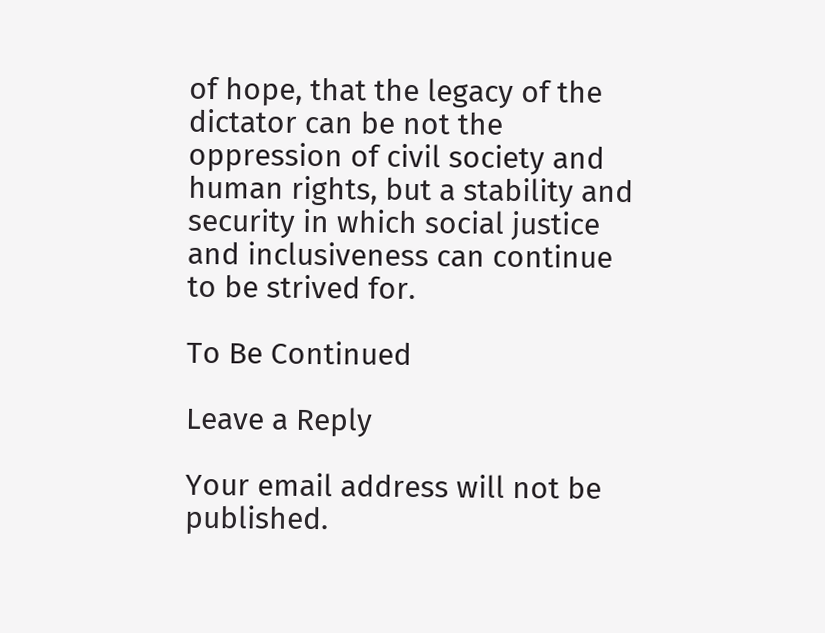of hope, that the legacy of the dictator can be not the oppression of civil society and human rights, but a stability and security in which social justice and inclusiveness can continue to be strived for.

To Be Continued

Leave a Reply

Your email address will not be published.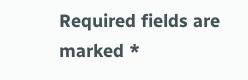Required fields are marked *